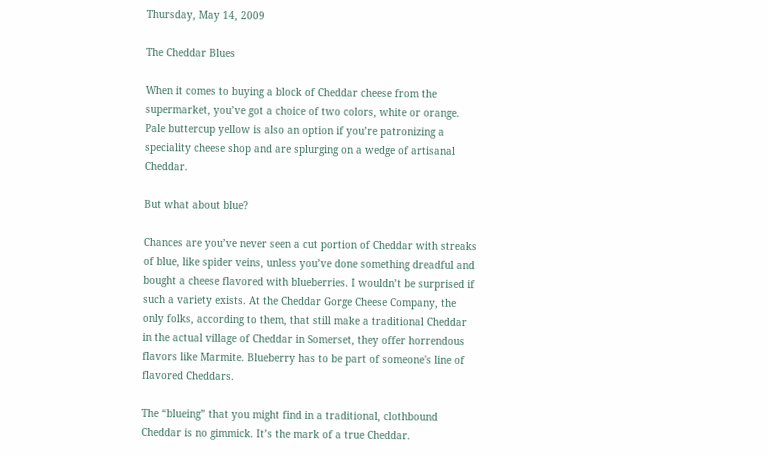Thursday, May 14, 2009

The Cheddar Blues

When it comes to buying a block of Cheddar cheese from the supermarket, you’ve got a choice of two colors, white or orange. Pale buttercup yellow is also an option if you’re patronizing a speciality cheese shop and are splurging on a wedge of artisanal Cheddar.

But what about blue?

Chances are you’ve never seen a cut portion of Cheddar with streaks of blue, like spider veins, unless you’ve done something dreadful and bought a cheese flavored with blueberries. I wouldn’t be surprised if such a variety exists. At the Cheddar Gorge Cheese Company, the only folks, according to them, that still make a traditional Cheddar in the actual village of Cheddar in Somerset, they offer horrendous flavors like Marmite. Blueberry has to be part of someone's line of flavored Cheddars.

The “blueing” that you might find in a traditional, clothbound Cheddar is no gimmick. It’s the mark of a true Cheddar.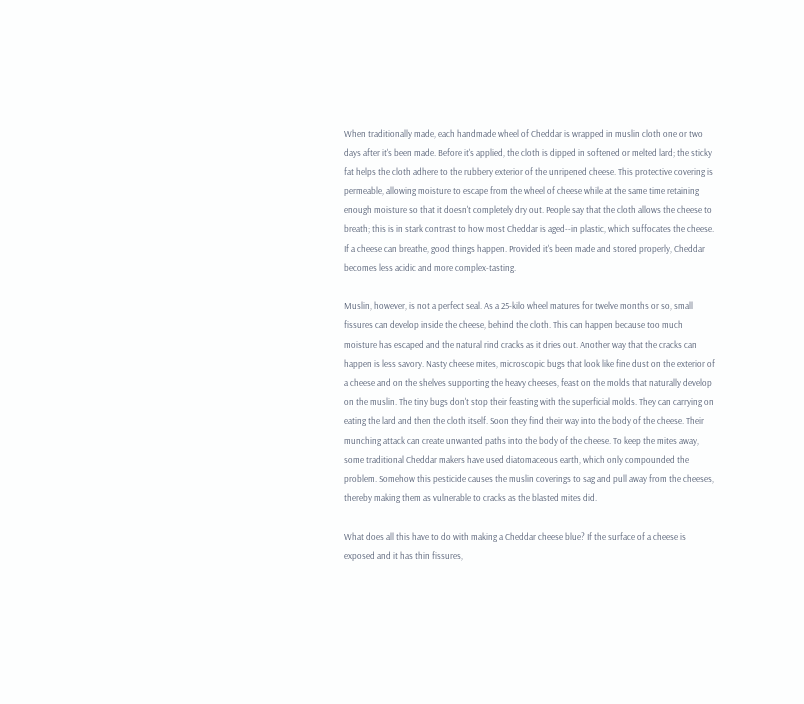When traditionally made, each handmade wheel of Cheddar is wrapped in muslin cloth one or two days after it's been made. Before it's applied, the cloth is dipped in softened or melted lard; the sticky fat helps the cloth adhere to the rubbery exterior of the unripened cheese. This protective covering is permeable, allowing moisture to escape from the wheel of cheese while at the same time retaining enough moisture so that it doesn't completely dry out. People say that the cloth allows the cheese to breath; this is in stark contrast to how most Cheddar is aged--in plastic, which suffocates the cheese. If a cheese can breathe, good things happen. Provided it's been made and stored properly, Cheddar becomes less acidic and more complex-tasting.

Muslin, however, is not a perfect seal. As a 25-kilo wheel matures for twelve months or so, small fissures can develop inside the cheese, behind the cloth. This can happen because too much moisture has escaped and the natural rind cracks as it dries out. Another way that the cracks can happen is less savory. Nasty cheese mites, microscopic bugs that look like fine dust on the exterior of a cheese and on the shelves supporting the heavy cheeses, feast on the molds that naturally develop on the muslin. The tiny bugs don't stop their feasting with the superficial molds. They can carrying on eating the lard and then the cloth itself. Soon they find their way into the body of the cheese. Their munching attack can create unwanted paths into the body of the cheese. To keep the mites away, some traditional Cheddar makers have used diatomaceous earth, which only compounded the problem. Somehow this pesticide causes the muslin coverings to sag and pull away from the cheeses, thereby making them as vulnerable to cracks as the blasted mites did.

What does all this have to do with making a Cheddar cheese blue? If the surface of a cheese is exposed and it has thin fissures,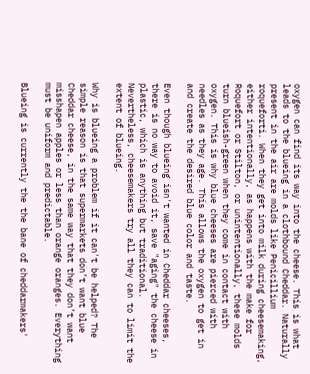oxygen can find its way into the cheese. This is what leads to the blueing in a clothbound Cheddar. Naturally present in the air are molds like Penicillium roqueforti. When they get into milk during cheesemaking, either intentionally, as happens with the make for Roquefort or Stilton, or unintentionally, these molds turn blueish-green when they come in contact with oxygen. This is why blue cheeses are pierced with needles as they age. This allows the oxygen to get in and create the desired blue color and taste.

Even though blueing isn't wanted in Cheddar cheeses, there is no way to avoid it, save "aging" the cheese in plastic, which is anything but traditional. Nevertheless, cheesemakers try all they can to limit the extent of blueing.

Why is blueing a problem if it can't be helped? The simple reason is that supermarkets don’t want blue Cheddar cheese, in the same way that they don’t want misshapen apples or less than orange oranges. Everything must be uniform and predictable.

Blueing is currently the the bane of cheddarmakers'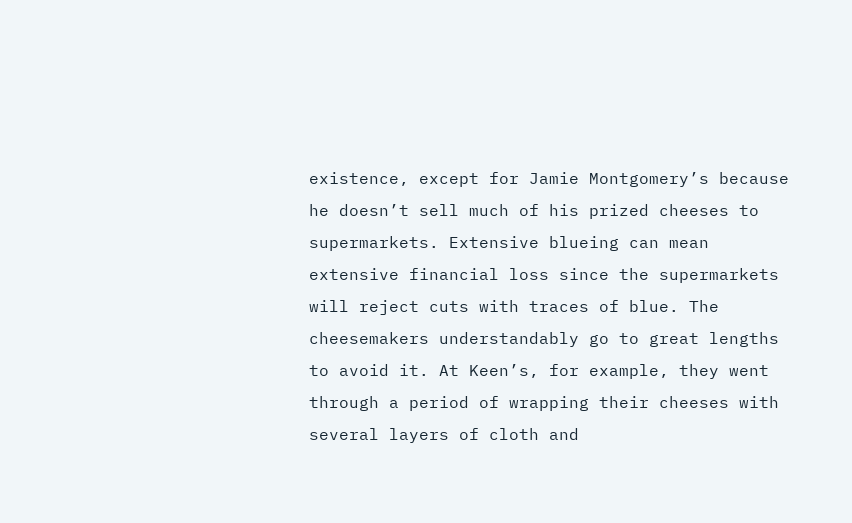existence, except for Jamie Montgomery’s because he doesn’t sell much of his prized cheeses to supermarkets. Extensive blueing can mean extensive financial loss since the supermarkets will reject cuts with traces of blue. The cheesemakers understandably go to great lengths to avoid it. At Keen’s, for example, they went through a period of wrapping their cheeses with several layers of cloth and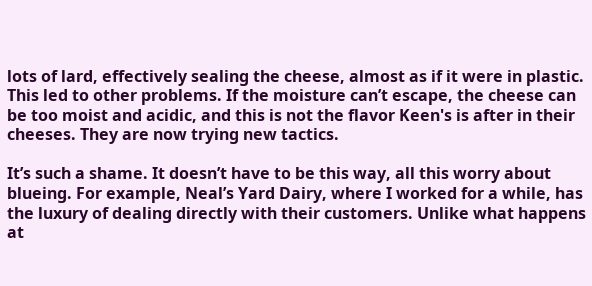lots of lard, effectively sealing the cheese, almost as if it were in plastic. This led to other problems. If the moisture can’t escape, the cheese can be too moist and acidic, and this is not the flavor Keen's is after in their cheeses. They are now trying new tactics.

It’s such a shame. It doesn’t have to be this way, all this worry about blueing. For example, Neal’s Yard Dairy, where I worked for a while, has the luxury of dealing directly with their customers. Unlike what happens at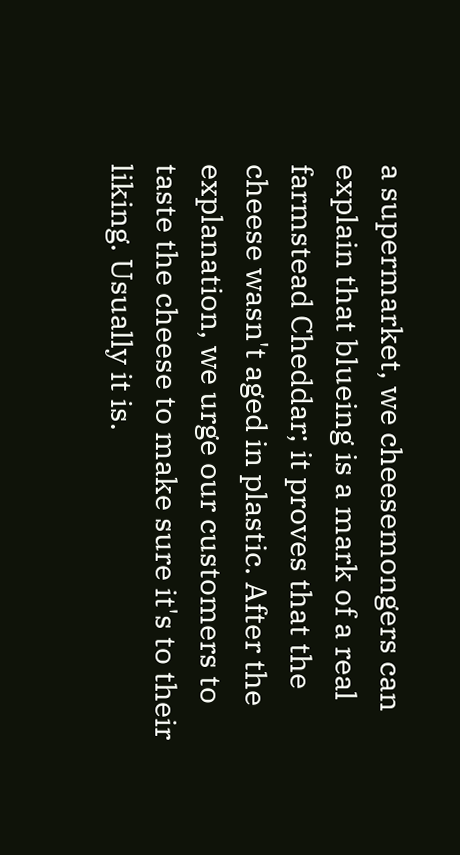a supermarket, we cheesemongers can explain that blueing is a mark of a real farmstead Cheddar; it proves that the cheese wasn't aged in plastic. After the explanation, we urge our customers to taste the cheese to make sure it's to their liking. Usually it is.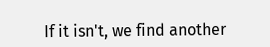If it isn't, we find another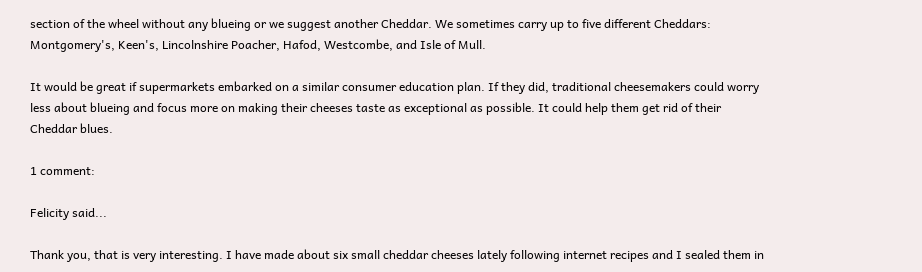section of the wheel without any blueing or we suggest another Cheddar. We sometimes carry up to five different Cheddars: Montgomery's, Keen's, Lincolnshire Poacher, Hafod, Westcombe, and Isle of Mull.

It would be great if supermarkets embarked on a similar consumer education plan. If they did, traditional cheesemakers could worry less about blueing and focus more on making their cheeses taste as exceptional as possible. It could help them get rid of their Cheddar blues.

1 comment:

Felicity said...

Thank you, that is very interesting. I have made about six small cheddar cheeses lately following internet recipes and I sealed them in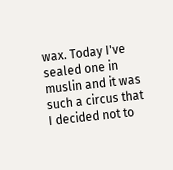wax. Today I've sealed one in muslin and it was such a circus that I decided not to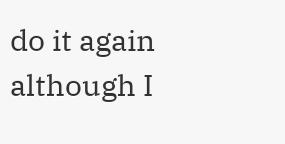do it again although I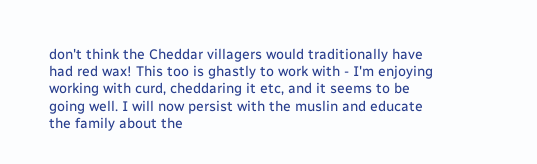don't think the Cheddar villagers would traditionally have had red wax! This too is ghastly to work with - I'm enjoying working with curd, cheddaring it etc, and it seems to be going well. I will now persist with the muslin and educate the family about the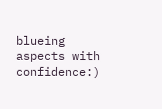blueing aspects with confidence:)